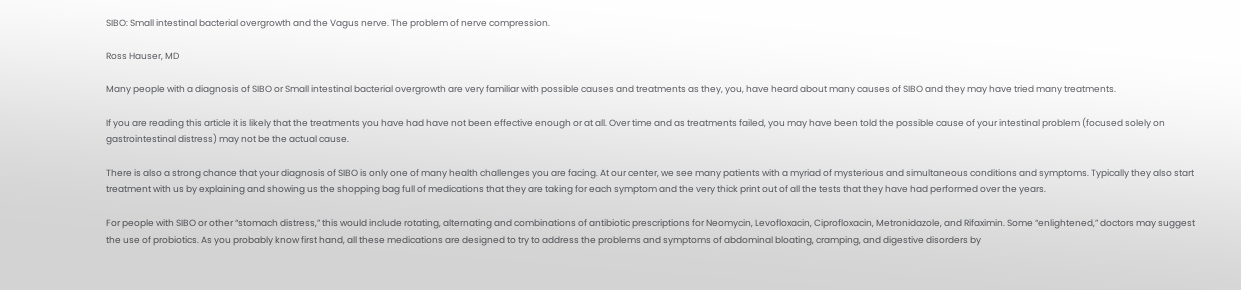SIBO: Small intestinal bacterial overgrowth and the Vagus nerve. The problem of nerve compression.

Ross Hauser, MD

Many people with a diagnosis of SIBO or Small intestinal bacterial overgrowth are very familiar with possible causes and treatments as they, you, have heard about many causes of SIBO and they may have tried many treatments.

If you are reading this article it is likely that the treatments you have had have not been effective enough or at all. Over time and as treatments failed, you may have been told the possible cause of your intestinal problem (focused solely on gastrointestinal distress) may not be the actual cause.

There is also a strong chance that your diagnosis of SIBO is only one of many health challenges you are facing. At our center, we see many patients with a myriad of mysterious and simultaneous conditions and symptoms. Typically they also start treatment with us by explaining and showing us the shopping bag full of medications that they are taking for each symptom and the very thick print out of all the tests that they have had performed over the years.

For people with SIBO or other “stomach distress,” this would include rotating, alternating and combinations of antibiotic prescriptions for Neomycin, Levofloxacin, Ciprofloxacin, Metronidazole, and Rifaximin. Some “enlightened,” doctors may suggest the use of probiotics. As you probably know first hand, all these medications are designed to try to address the problems and symptoms of abdominal bloating, cramping, and digestive disorders by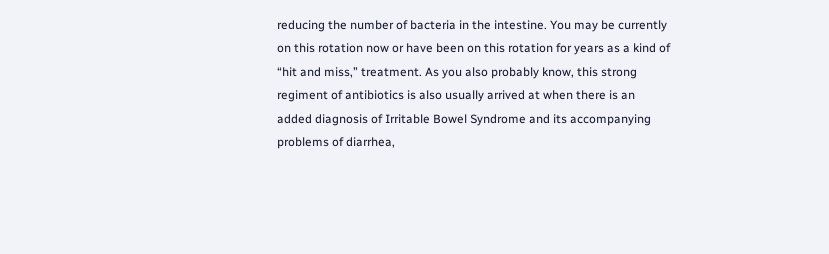reducing the number of bacteria in the intestine. You may be currently on this rotation now or have been on this rotation for years as a kind of “hit and miss,” treatment. As you also probably know, this strong regiment of antibiotics is also usually arrived at when there is an added diagnosis of Irritable Bowel Syndrome and its accompanying problems of diarrhea,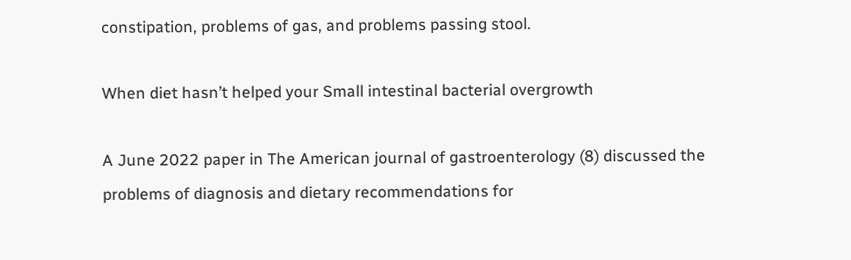constipation, problems of gas, and problems passing stool.

When diet hasn’t helped your Small intestinal bacterial overgrowth

A June 2022 paper in The American journal of gastroenterology (8) discussed the problems of diagnosis and dietary recommendations for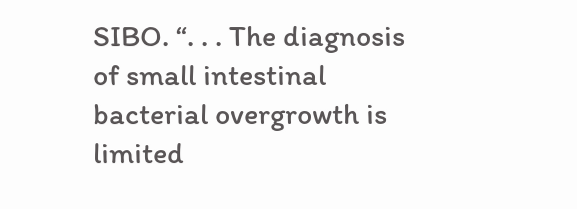SIBO. “. . . The diagnosis of small intestinal bacterial overgrowth is limited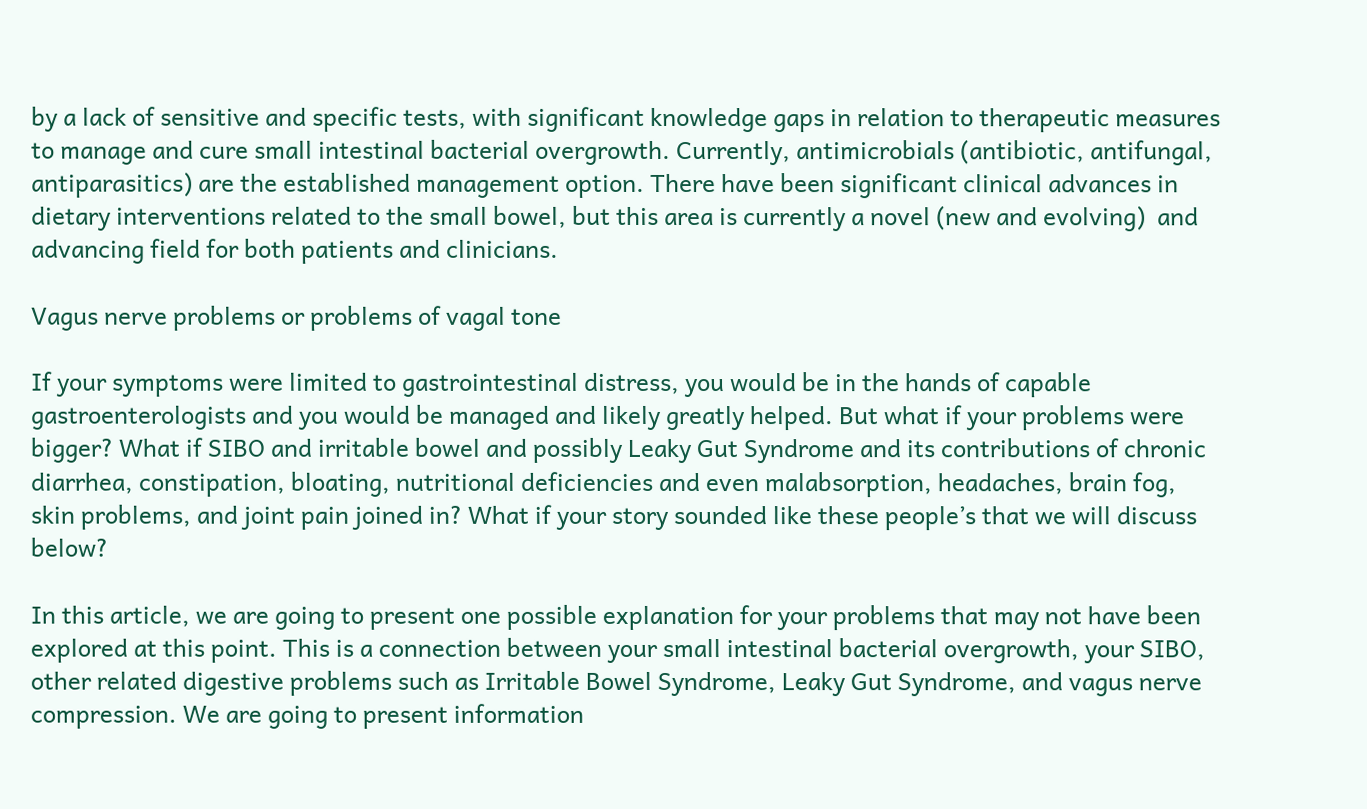by a lack of sensitive and specific tests, with significant knowledge gaps in relation to therapeutic measures to manage and cure small intestinal bacterial overgrowth. Currently, antimicrobials (antibiotic, antifungal, antiparasitics) are the established management option. There have been significant clinical advances in dietary interventions related to the small bowel, but this area is currently a novel (new and evolving)  and advancing field for both patients and clinicians.

Vagus nerve problems or problems of vagal tone

If your symptoms were limited to gastrointestinal distress, you would be in the hands of capable gastroenterologists and you would be managed and likely greatly helped. But what if your problems were bigger? What if SIBO and irritable bowel and possibly Leaky Gut Syndrome and its contributions of chronic diarrhea, constipation, bloating, nutritional deficiencies and even malabsorption, headaches, brain fog, skin problems, and joint pain joined in? What if your story sounded like these people’s that we will discuss below?

In this article, we are going to present one possible explanation for your problems that may not have been explored at this point. This is a connection between your small intestinal bacterial overgrowth, your SIBO, other related digestive problems such as Irritable Bowel Syndrome, Leaky Gut Syndrome, and vagus nerve compression. We are going to present information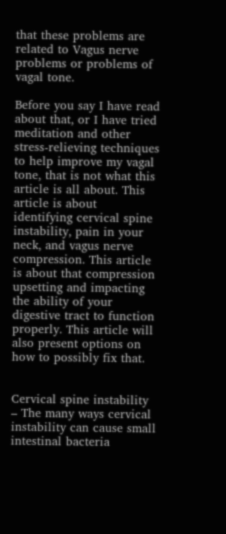that these problems are related to Vagus nerve problems or problems of vagal tone.

Before you say I have read about that, or I have tried meditation and other stress-relieving techniques to help improve my vagal tone, that is not what this article is all about. This article is about identifying cervical spine instability, pain in your neck, and vagus nerve compression. This article is about that compression upsetting and impacting the ability of your digestive tract to function properly. This article will also present options on how to possibly fix that.


Cervical spine instability – The many ways cervical instability can cause small intestinal bacteria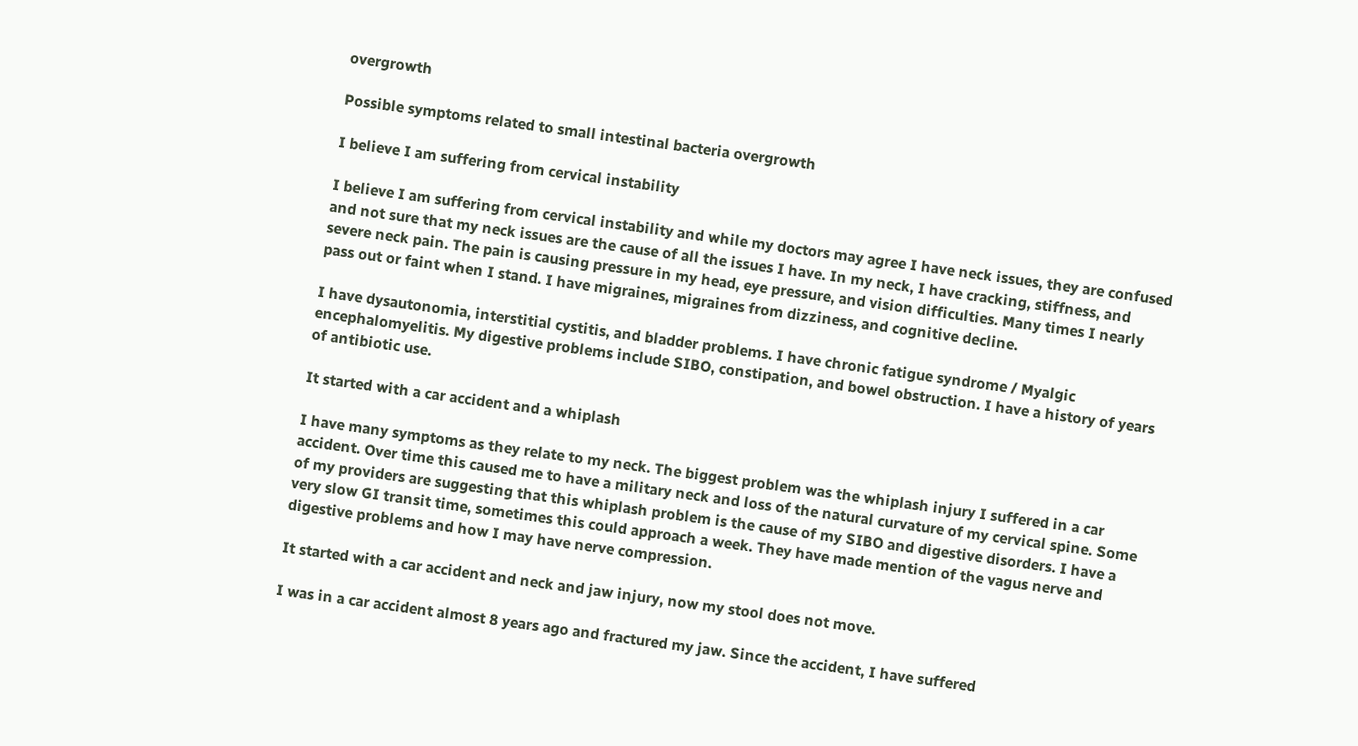overgrowth

Possible symptoms related to small intestinal bacteria overgrowth

I believe I am suffering from cervical instability

I believe I am suffering from cervical instability and while my doctors may agree I have neck issues, they are confused and not sure that my neck issues are the cause of all the issues I have. In my neck, I have cracking, stiffness, and severe neck pain. The pain is causing pressure in my head, eye pressure, and vision difficulties. Many times I nearly pass out or faint when I stand. I have migraines, migraines from dizziness, and cognitive decline.

I have dysautonomia, interstitial cystitis, and bladder problems. I have chronic fatigue syndrome / Myalgic encephalomyelitis. My digestive problems include SIBO, constipation, and bowel obstruction. I have a history of years of antibiotic use.

It started with a car accident and a whiplash

I have many symptoms as they relate to my neck. The biggest problem was the whiplash injury I suffered in a car accident. Over time this caused me to have a military neck and loss of the natural curvature of my cervical spine. Some of my providers are suggesting that this whiplash problem is the cause of my SIBO and digestive disorders. I have a very slow GI transit time, sometimes this could approach a week. They have made mention of the vagus nerve and digestive problems and how I may have nerve compression.

It started with a car accident and neck and jaw injury, now my stool does not move.

I was in a car accident almost 8 years ago and fractured my jaw. Since the accident, I have suffered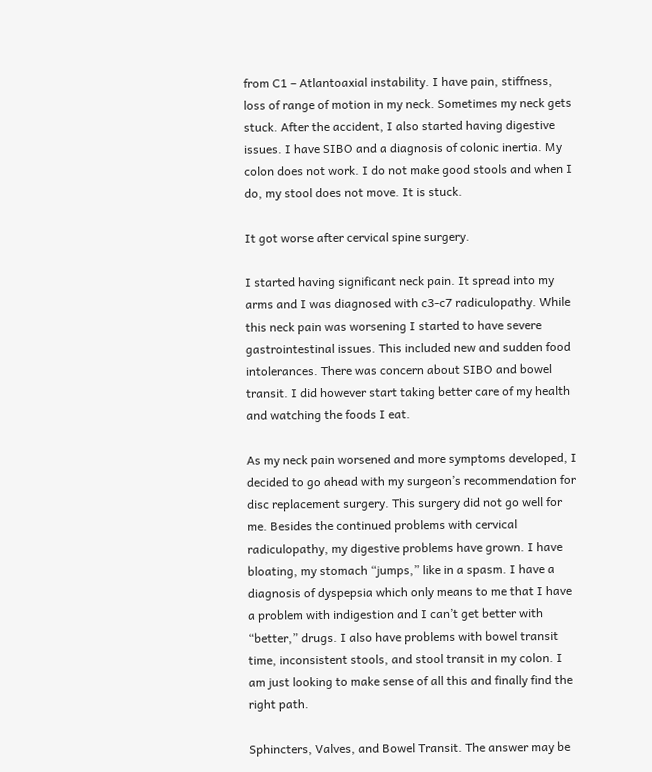from C1 – Atlantoaxial instability. I have pain, stiffness, loss of range of motion in my neck. Sometimes my neck gets stuck. After the accident, I also started having digestive issues. I have SIBO and a diagnosis of colonic inertia. My colon does not work. I do not make good stools and when I do, my stool does not move. It is stuck.

It got worse after cervical spine surgery.

I started having significant neck pain. It spread into my arms and I was diagnosed with c3-c7 radiculopathy. While this neck pain was worsening I started to have severe gastrointestinal issues. This included new and sudden food intolerances. There was concern about SIBO and bowel transit. I did however start taking better care of my health and watching the foods I eat.

As my neck pain worsened and more symptoms developed, I decided to go ahead with my surgeon’s recommendation for disc replacement surgery. This surgery did not go well for me. Besides the continued problems with cervical radiculopathy, my digestive problems have grown. I have bloating, my stomach “jumps,” like in a spasm. I have a diagnosis of dyspepsia which only means to me that I have a problem with indigestion and I can’t get better with “better,” drugs. I also have problems with bowel transit time, inconsistent stools, and stool transit in my colon. I am just looking to make sense of all this and finally find the right path.

Sphincters, Valves, and Bowel Transit. The answer may be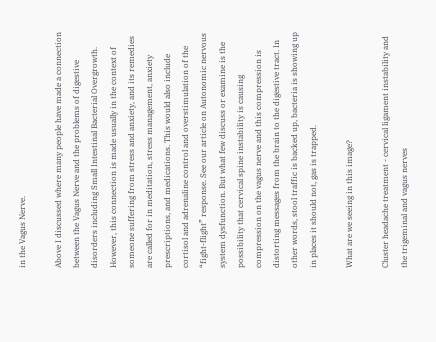in the Vagus Nerve.

Above I discussed where many people have made a connection between the Vagus Nerve and the problems of digestive disorders including Small Intestinal Bacterial Overgrowth. However, this connection is made usually in the context of someone suffering from stress and anxiety, and its remedies are called for in meditation, stress management, anxiety prescriptions, and medications. This would also include cortisol and adrenaline control and overstimulation of the “fight-flight” response. See our article on Autonomic nervous system dysfunction. But what few discuss or examine is the possibility that cervical spine instability is causing compression on the vagus nerve and this compression is distorting messages from the brain to the digestive tract. In other words, stool traffic is backed up, bacteria is showing up in places it should not, gas is trapped.

What are we seeing in this image?

Cluster headache treatment - cervical ligament instability and the trigeminal and vagus nerves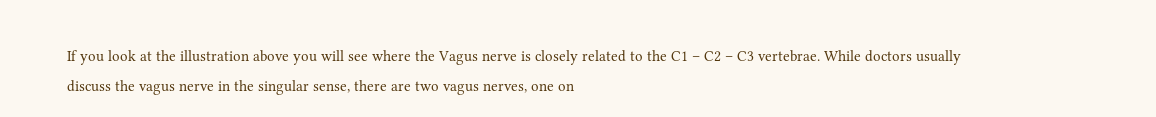If you look at the illustration above you will see where the Vagus nerve is closely related to the C1 – C2 – C3 vertebrae. While doctors usually discuss the vagus nerve in the singular sense, there are two vagus nerves, one on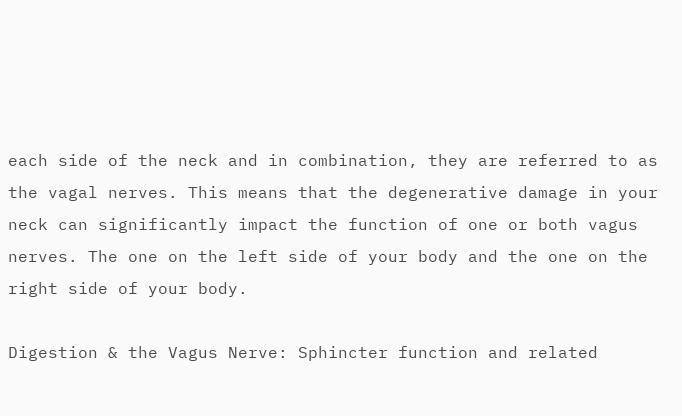each side of the neck and in combination, they are referred to as the vagal nerves. This means that the degenerative damage in your neck can significantly impact the function of one or both vagus nerves. The one on the left side of your body and the one on the right side of your body.

Digestion & the Vagus Nerve: Sphincter function and related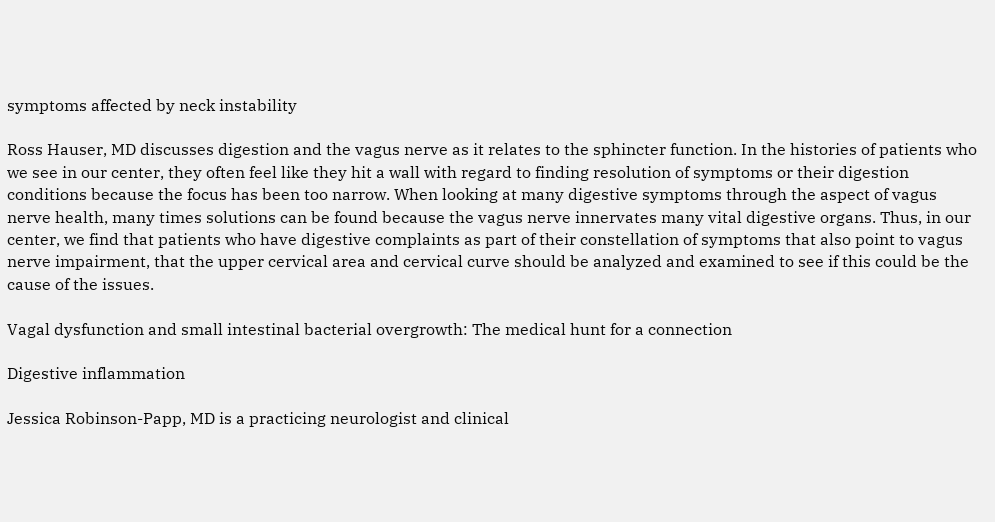symptoms affected by neck instability

Ross Hauser, MD discusses digestion and the vagus nerve as it relates to the sphincter function. In the histories of patients who we see in our center, they often feel like they hit a wall with regard to finding resolution of symptoms or their digestion conditions because the focus has been too narrow. When looking at many digestive symptoms through the aspect of vagus nerve health, many times solutions can be found because the vagus nerve innervates many vital digestive organs. Thus, in our center, we find that patients who have digestive complaints as part of their constellation of symptoms that also point to vagus nerve impairment, that the upper cervical area and cervical curve should be analyzed and examined to see if this could be the cause of the issues.

Vagal dysfunction and small intestinal bacterial overgrowth: The medical hunt for a connection

Digestive inflammation

Jessica Robinson-Papp, MD is a practicing neurologist and clinical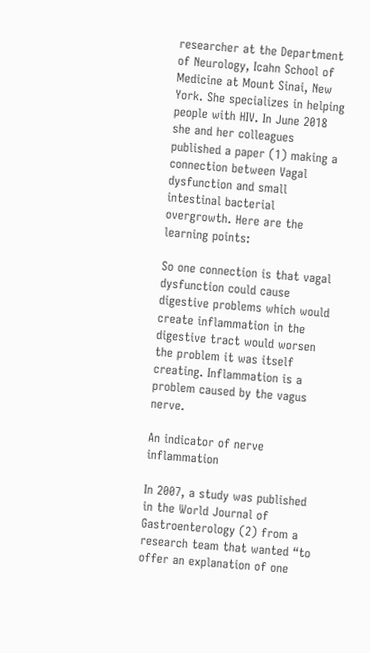researcher at the Department of Neurology, Icahn School of Medicine at Mount Sinai, New York. She specializes in helping people with HIV. In June 2018 she and her colleagues published a paper (1) making a connection between Vagal dysfunction and small intestinal bacterial overgrowth. Here are the learning points:

So one connection is that vagal dysfunction could cause digestive problems which would create inflammation in the digestive tract would worsen the problem it was itself creating. Inflammation is a problem caused by the vagus nerve.

An indicator of nerve inflammation

In 2007, a study was published in the World Journal of Gastroenterology (2) from a research team that wanted “to offer an explanation of one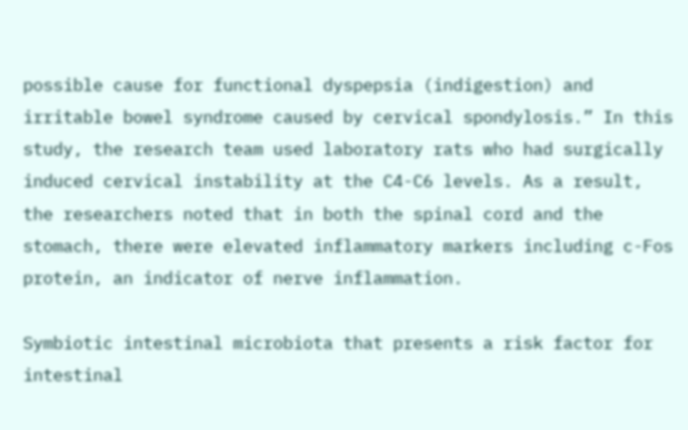possible cause for functional dyspepsia (indigestion) and irritable bowel syndrome caused by cervical spondylosis.” In this study, the research team used laboratory rats who had surgically induced cervical instability at the C4-C6 levels. As a result, the researchers noted that in both the spinal cord and the stomach, there were elevated inflammatory markers including c-Fos protein, an indicator of nerve inflammation.

Symbiotic intestinal microbiota that presents a risk factor for intestinal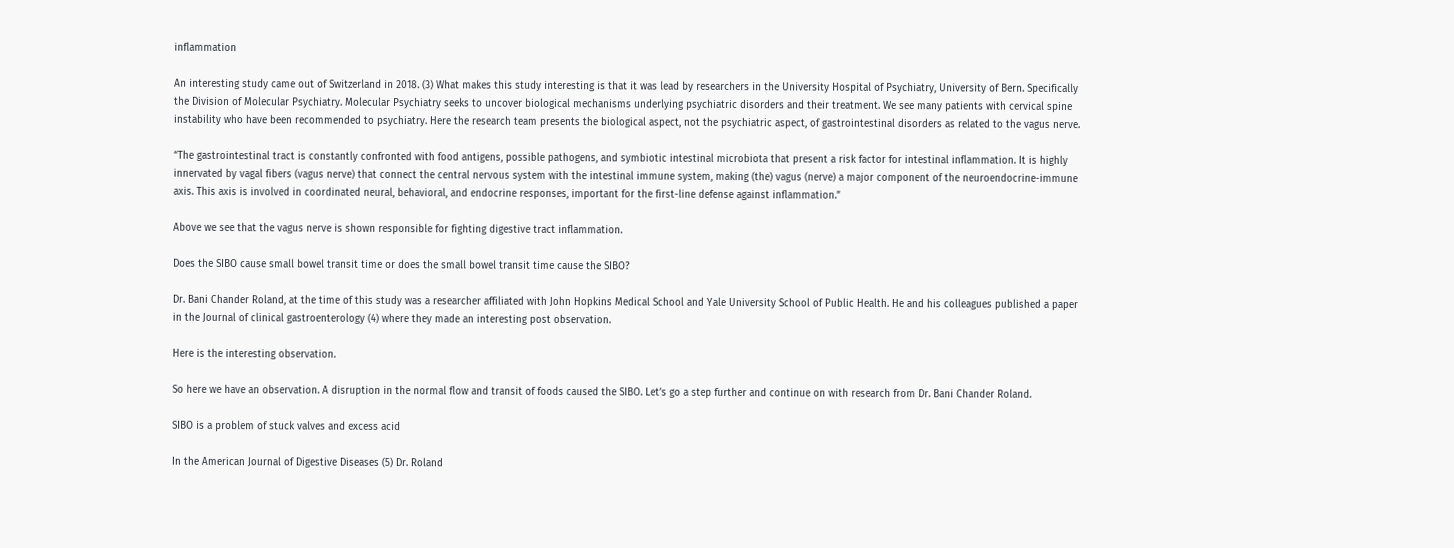inflammation

An interesting study came out of Switzerland in 2018. (3) What makes this study interesting is that it was lead by researchers in the University Hospital of Psychiatry, University of Bern. Specifically the Division of Molecular Psychiatry. Molecular Psychiatry seeks to uncover biological mechanisms underlying psychiatric disorders and their treatment. We see many patients with cervical spine instability who have been recommended to psychiatry. Here the research team presents the biological aspect, not the psychiatric aspect, of gastrointestinal disorders as related to the vagus nerve.

“The gastrointestinal tract is constantly confronted with food antigens, possible pathogens, and symbiotic intestinal microbiota that present a risk factor for intestinal inflammation. It is highly innervated by vagal fibers (vagus nerve) that connect the central nervous system with the intestinal immune system, making (the) vagus (nerve) a major component of the neuroendocrine-immune axis. This axis is involved in coordinated neural, behavioral, and endocrine responses, important for the first-line defense against inflammation.”

Above we see that the vagus nerve is shown responsible for fighting digestive tract inflammation.

Does the SIBO cause small bowel transit time or does the small bowel transit time cause the SIBO?

Dr. Bani Chander Roland, at the time of this study was a researcher affiliated with John Hopkins Medical School and Yale University School of Public Health. He and his colleagues published a paper in the Journal of clinical gastroenterology (4) where they made an interesting post observation.

Here is the interesting observation.

So here we have an observation. A disruption in the normal flow and transit of foods caused the SIBO. Let’s go a step further and continue on with research from Dr. Bani Chander Roland.

SIBO is a problem of stuck valves and excess acid

In the American Journal of Digestive Diseases (5) Dr. Roland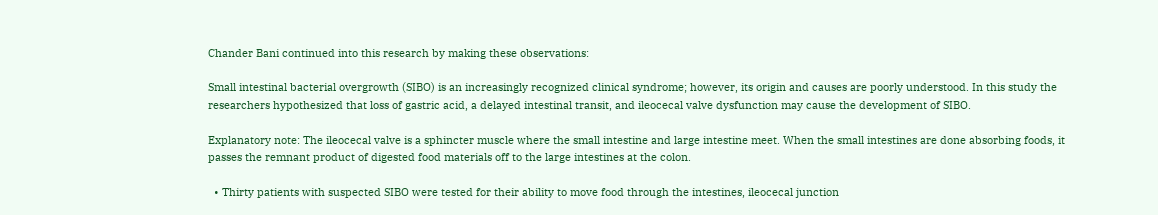Chander Bani continued into this research by making these observations:

Small intestinal bacterial overgrowth (SIBO) is an increasingly recognized clinical syndrome; however, its origin and causes are poorly understood. In this study the researchers hypothesized that loss of gastric acid, a delayed intestinal transit, and ileocecal valve dysfunction may cause the development of SIBO.

Explanatory note: The ileocecal valve is a sphincter muscle where the small intestine and large intestine meet. When the small intestines are done absorbing foods, it passes the remnant product of digested food materials off to the large intestines at the colon.

  • Thirty patients with suspected SIBO were tested for their ability to move food through the intestines, ileocecal junction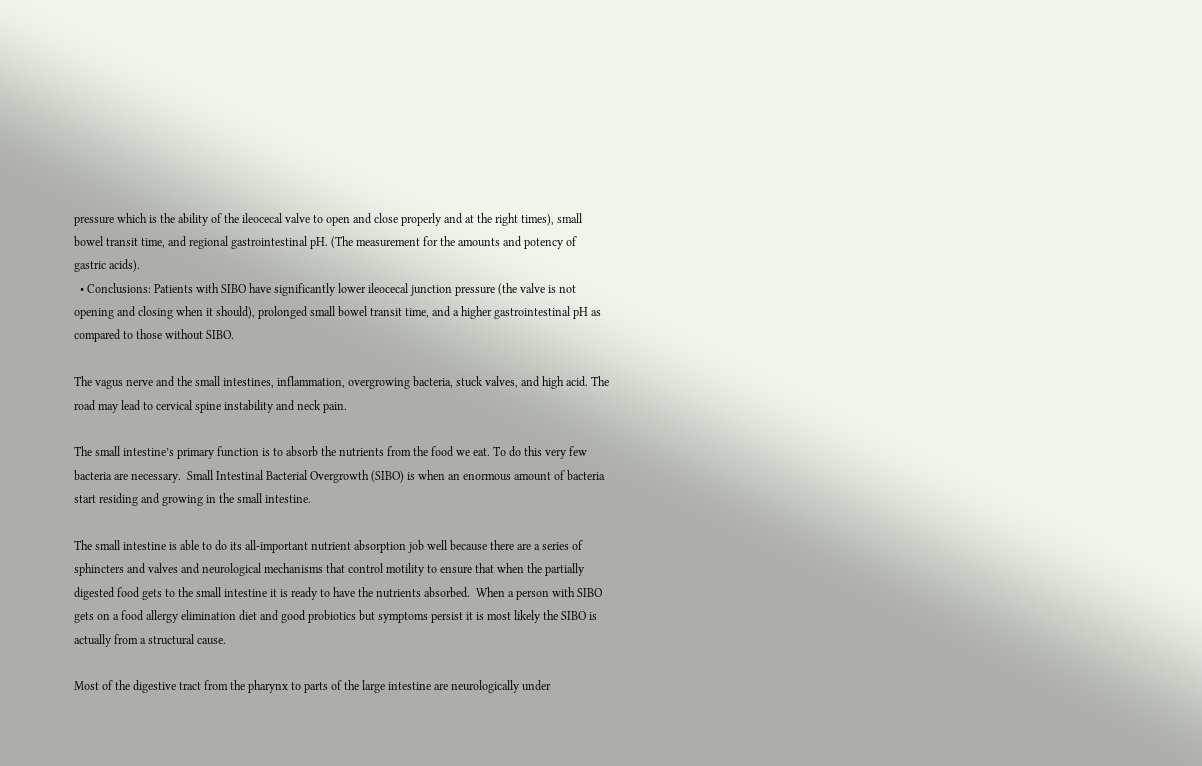pressure which is the ability of the ileocecal valve to open and close properly and at the right times), small bowel transit time, and regional gastrointestinal pH. (The measurement for the amounts and potency of gastric acids).
  • Conclusions: Patients with SIBO have significantly lower ileocecal junction pressure (the valve is not opening and closing when it should), prolonged small bowel transit time, and a higher gastrointestinal pH as compared to those without SIBO.

The vagus nerve and the small intestines, inflammation, overgrowing bacteria, stuck valves, and high acid. The road may lead to cervical spine instability and neck pain.

The small intestine’s primary function is to absorb the nutrients from the food we eat. To do this very few bacteria are necessary.  Small Intestinal Bacterial Overgrowth (SIBO) is when an enormous amount of bacteria start residing and growing in the small intestine.

The small intestine is able to do its all-important nutrient absorption job well because there are a series of sphincters and valves and neurological mechanisms that control motility to ensure that when the partially digested food gets to the small intestine it is ready to have the nutrients absorbed.  When a person with SIBO gets on a food allergy elimination diet and good probiotics but symptoms persist it is most likely the SIBO is actually from a structural cause.

Most of the digestive tract from the pharynx to parts of the large intestine are neurologically under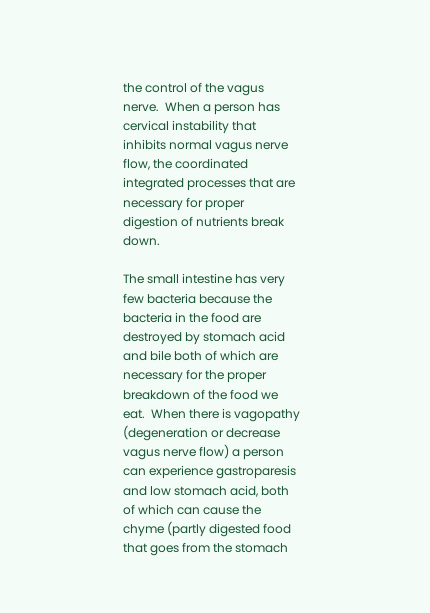the control of the vagus nerve.  When a person has cervical instability that inhibits normal vagus nerve flow, the coordinated integrated processes that are necessary for proper digestion of nutrients break down.

The small intestine has very few bacteria because the bacteria in the food are destroyed by stomach acid and bile both of which are necessary for the proper breakdown of the food we eat.  When there is vagopathy (degeneration or decrease vagus nerve flow) a person can experience gastroparesis and low stomach acid, both of which can cause the chyme (partly digested food that goes from the stomach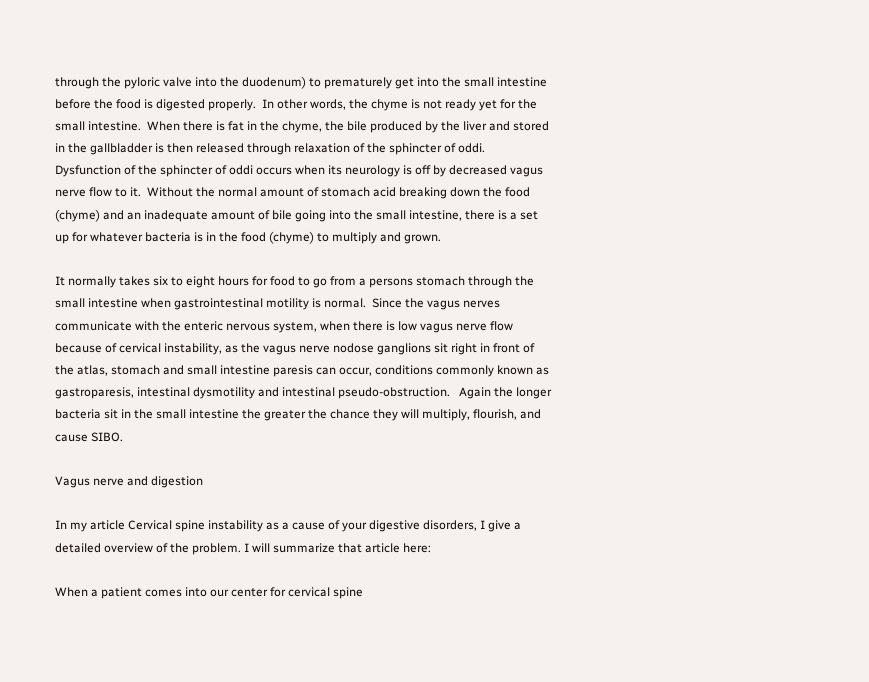through the pyloric valve into the duodenum) to prematurely get into the small intestine before the food is digested properly.  In other words, the chyme is not ready yet for the small intestine.  When there is fat in the chyme, the bile produced by the liver and stored in the gallbladder is then released through relaxation of the sphincter of oddi.  Dysfunction of the sphincter of oddi occurs when its neurology is off by decreased vagus nerve flow to it.  Without the normal amount of stomach acid breaking down the food (chyme) and an inadequate amount of bile going into the small intestine, there is a set up for whatever bacteria is in the food (chyme) to multiply and grown.

It normally takes six to eight hours for food to go from a persons stomach through the small intestine when gastrointestinal motility is normal.  Since the vagus nerves communicate with the enteric nervous system, when there is low vagus nerve flow because of cervical instability, as the vagus nerve nodose ganglions sit right in front of the atlas, stomach and small intestine paresis can occur, conditions commonly known as gastroparesis, intestinal dysmotility and intestinal pseudo-obstruction.   Again the longer bacteria sit in the small intestine the greater the chance they will multiply, flourish, and cause SIBO.

Vagus nerve and digestion

In my article Cervical spine instability as a cause of your digestive disorders, I give a detailed overview of the problem. I will summarize that article here:

When a patient comes into our center for cervical spine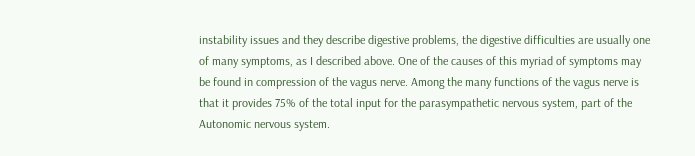instability issues and they describe digestive problems, the digestive difficulties are usually one of many symptoms, as I described above. One of the causes of this myriad of symptoms may be found in compression of the vagus nerve. Among the many functions of the vagus nerve is that it provides 75% of the total input for the parasympathetic nervous system, part of the Autonomic nervous system.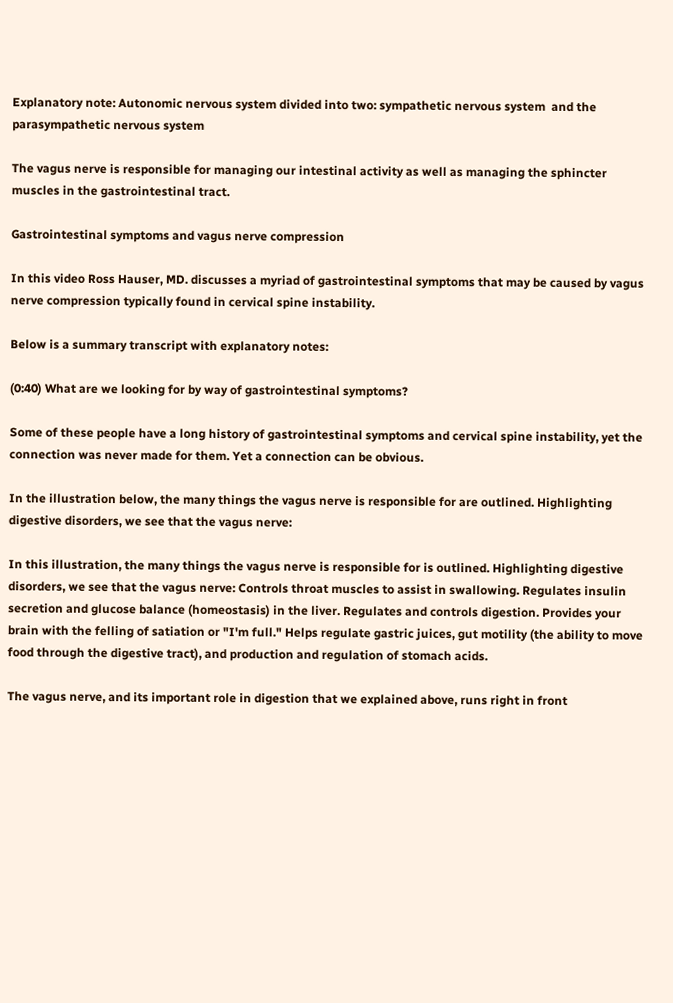Explanatory note: Autonomic nervous system divided into two: sympathetic nervous system  and the parasympathetic nervous system

The vagus nerve is responsible for managing our intestinal activity as well as managing the sphincter muscles in the gastrointestinal tract.

Gastrointestinal symptoms and vagus nerve compression

In this video Ross Hauser, MD. discusses a myriad of gastrointestinal symptoms that may be caused by vagus nerve compression typically found in cervical spine instability.

Below is a summary transcript with explanatory notes:

(0:40) What are we looking for by way of gastrointestinal symptoms?

Some of these people have a long history of gastrointestinal symptoms and cervical spine instability, yet the connection was never made for them. Yet a connection can be obvious.

In the illustration below, the many things the vagus nerve is responsible for are outlined. Highlighting digestive disorders, we see that the vagus nerve:

In this illustration, the many things the vagus nerve is responsible for is outlined. Highlighting digestive disorders, we see that the vagus nerve: Controls throat muscles to assist in swallowing. Regulates insulin secretion and glucose balance (homeostasis) in the liver. Regulates and controls digestion. Provides your brain with the felling of satiation or "I'm full." Helps regulate gastric juices, gut motility (the ability to move food through the digestive tract), and production and regulation of stomach acids.

The vagus nerve, and its important role in digestion that we explained above, runs right in front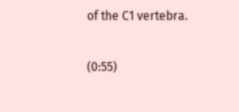of the C1 vertebra.

(0:55)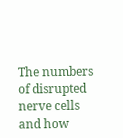The numbers of disrupted nerve cells and how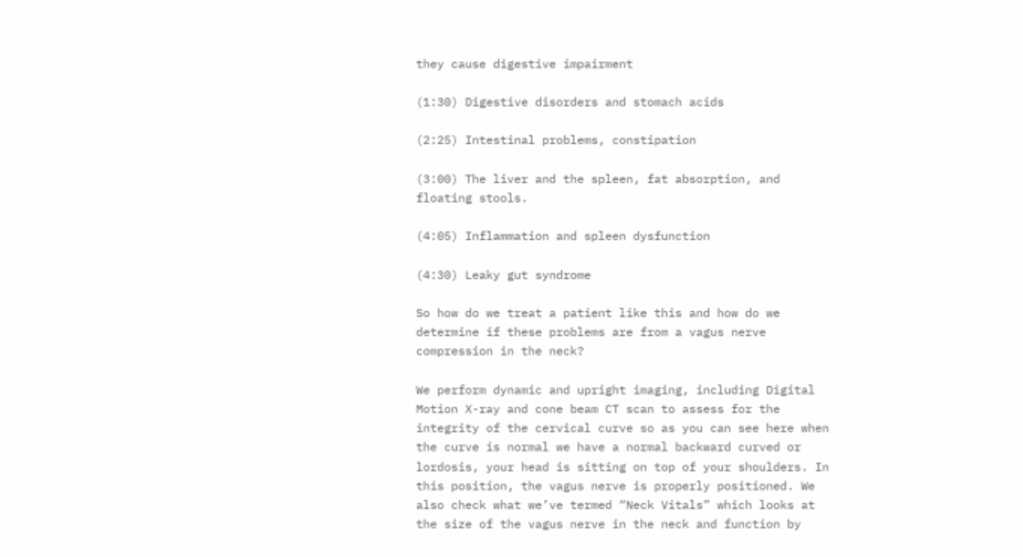they cause digestive impairment

(1:30) Digestive disorders and stomach acids

(2:25) Intestinal problems, constipation

(3:00) The liver and the spleen, fat absorption, and floating stools.

(4:05) Inflammation and spleen dysfunction

(4:30) Leaky gut syndrome

So how do we treat a patient like this and how do we determine if these problems are from a vagus nerve compression in the neck?

We perform dynamic and upright imaging, including Digital Motion X-ray and cone beam CT scan to assess for the integrity of the cervical curve so as you can see here when the curve is normal we have a normal backward curved or lordosis, your head is sitting on top of your shoulders. In this position, the vagus nerve is properly positioned. We also check what we’ve termed “Neck Vitals” which looks at the size of the vagus nerve in the neck and function by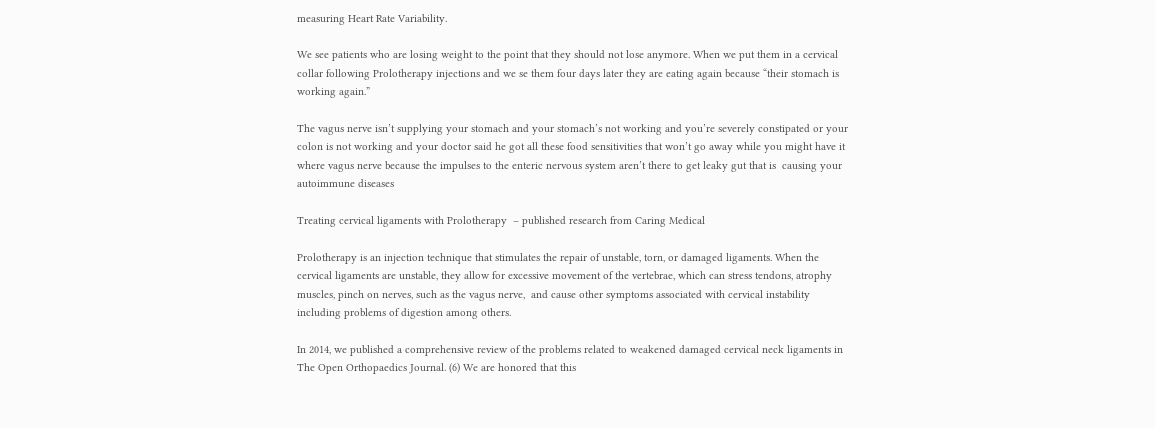measuring Heart Rate Variability.

We see patients who are losing weight to the point that they should not lose anymore. When we put them in a cervical collar following Prolotherapy injections and we se them four days later they are eating again because “their stomach is working again.”

The vagus nerve isn’t supplying your stomach and your stomach’s not working and you’re severely constipated or your colon is not working and your doctor said he got all these food sensitivities that won’t go away while you might have it where vagus nerve because the impulses to the enteric nervous system aren’t there to get leaky gut that is  causing your autoimmune diseases

Treating cervical ligaments with Prolotherapy  – published research from Caring Medical

Prolotherapy is an injection technique that stimulates the repair of unstable, torn, or damaged ligaments. When the cervical ligaments are unstable, they allow for excessive movement of the vertebrae, which can stress tendons, atrophy muscles, pinch on nerves, such as the vagus nerve,  and cause other symptoms associated with cervical instability including problems of digestion among others.

In 2014, we published a comprehensive review of the problems related to weakened damaged cervical neck ligaments in The Open Orthopaedics Journal. (6) We are honored that this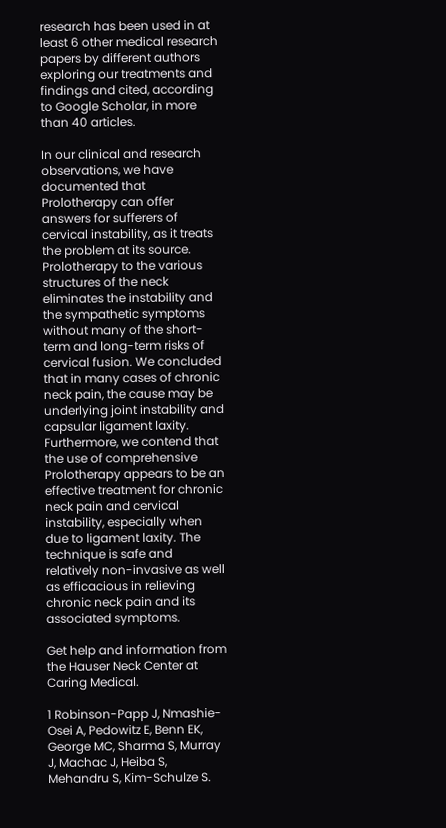research has been used in at least 6 other medical research papers by different authors exploring our treatments and findings and cited, according to Google Scholar, in more than 40 articles.

In our clinical and research observations, we have documented that Prolotherapy can offer answers for sufferers of cervical instability, as it treats the problem at its source. Prolotherapy to the various structures of the neck eliminates the instability and the sympathetic symptoms without many of the short-term and long-term risks of cervical fusion. We concluded that in many cases of chronic neck pain, the cause may be underlying joint instability and capsular ligament laxity. Furthermore, we contend that the use of comprehensive Prolotherapy appears to be an effective treatment for chronic neck pain and cervical instability, especially when due to ligament laxity. The technique is safe and relatively non-invasive as well as efficacious in relieving chronic neck pain and its associated symptoms.

Get help and information from the Hauser Neck Center at Caring Medical.

1 Robinson-Papp J, Nmashie-Osei A, Pedowitz E, Benn EK, George MC, Sharma S, Murray J, Machac J, Heiba S, Mehandru S, Kim-Schulze S.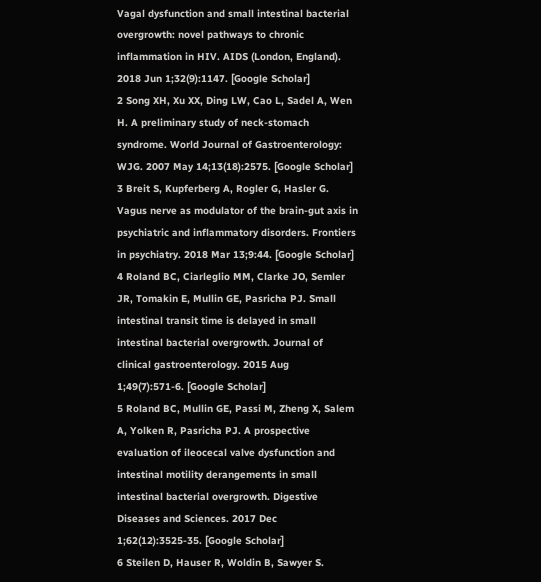Vagal dysfunction and small intestinal bacterial overgrowth: novel pathways to chronic inflammation in HIV. AIDS (London, England). 2018 Jun 1;32(9):1147. [Google Scholar]
2 Song XH, Xu XX, Ding LW, Cao L, Sadel A, Wen H. A preliminary study of neck-stomach syndrome. World Journal of Gastroenterology: WJG. 2007 May 14;13(18):2575. [Google Scholar]
3 Breit S, Kupferberg A, Rogler G, Hasler G. Vagus nerve as modulator of the brain-gut axis in psychiatric and inflammatory disorders. Frontiers in psychiatry. 2018 Mar 13;9:44. [Google Scholar]
4 Roland BC, Ciarleglio MM, Clarke JO, Semler JR, Tomakin E, Mullin GE, Pasricha PJ. Small intestinal transit time is delayed in small intestinal bacterial overgrowth. Journal of clinical gastroenterology. 2015 Aug 1;49(7):571-6. [Google Scholar]
5 Roland BC, Mullin GE, Passi M, Zheng X, Salem A, Yolken R, Pasricha PJ. A prospective evaluation of ileocecal valve dysfunction and intestinal motility derangements in small intestinal bacterial overgrowth. Digestive Diseases and Sciences. 2017 Dec 1;62(12):3525-35. [Google Scholar]
6 Steilen D, Hauser R, Woldin B, Sawyer S.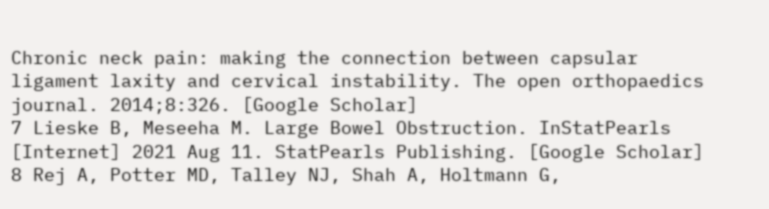Chronic neck pain: making the connection between capsular ligament laxity and cervical instability. The open orthopaedics journal. 2014;8:326. [Google Scholar]
7 Lieske B, Meseeha M. Large Bowel Obstruction. InStatPearls [Internet] 2021 Aug 11. StatPearls Publishing. [Google Scholar]
8 Rej A, Potter MD, Talley NJ, Shah A, Holtmann G,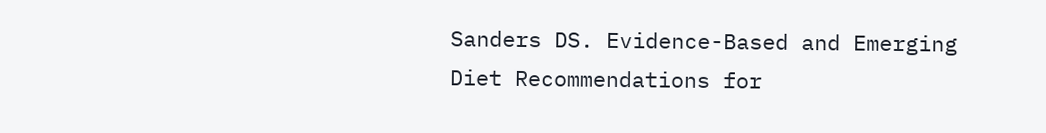Sanders DS. Evidence-Based and Emerging Diet Recommendations for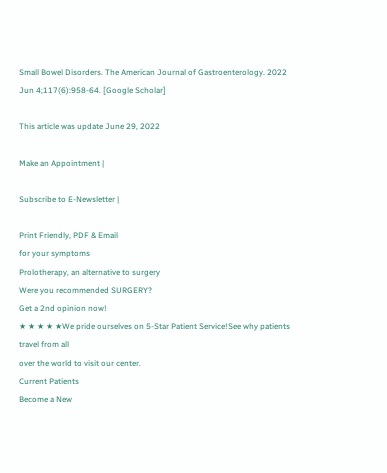Small Bowel Disorders. The American Journal of Gastroenterology. 2022 Jun 4;117(6):958-64. [Google Scholar]

This article was update June 29, 2022

Make an Appointment |

Subscribe to E-Newsletter |

Print Friendly, PDF & Email
for your symptoms
Prolotherapy, an alternative to surgery
Were you recommended SURGERY?
Get a 2nd opinion now!
★ ★ ★ ★ ★We pride ourselves on 5-Star Patient Service!See why patients travel from all
over the world to visit our center.
Current Patients
Become a New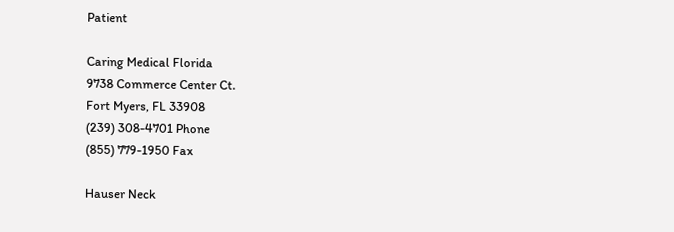Patient

Caring Medical Florida
9738 Commerce Center Ct.
Fort Myers, FL 33908
(239) 308-4701 Phone
(855) 779-1950 Fax

Hauser Neck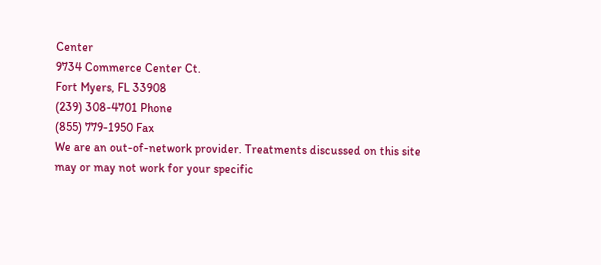Center
9734 Commerce Center Ct.
Fort Myers, FL 33908
(239) 308-4701 Phone
(855) 779-1950 Fax
We are an out-of-network provider. Treatments discussed on this site may or may not work for your specific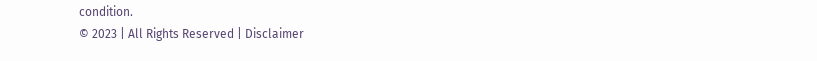condition.
© 2023 | All Rights Reserved | Disclaimer